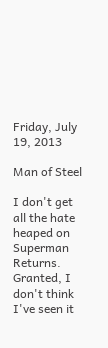Friday, July 19, 2013

Man of Steel

I don't get all the hate heaped on Superman Returns.  Granted, I don't think I've seen it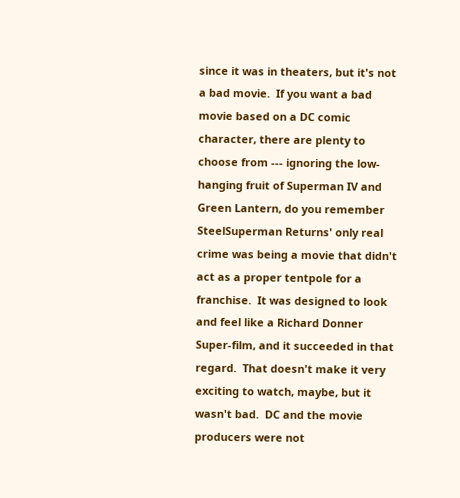since it was in theaters, but it's not a bad movie.  If you want a bad movie based on a DC comic character, there are plenty to choose from --- ignoring the low-hanging fruit of Superman IV and Green Lantern, do you remember SteelSuperman Returns' only real crime was being a movie that didn't act as a proper tentpole for a franchise.  It was designed to look and feel like a Richard Donner Super-film, and it succeeded in that regard.  That doesn't make it very exciting to watch, maybe, but it wasn't bad.  DC and the movie producers were not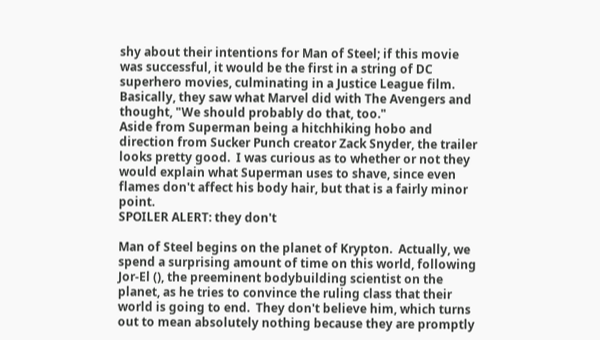shy about their intentions for Man of Steel; if this movie was successful, it would be the first in a string of DC superhero movies, culminating in a Justice League film.  Basically, they saw what Marvel did with The Avengers and thought, "We should probably do that, too."
Aside from Superman being a hitchhiking hobo and direction from Sucker Punch creator Zack Snyder, the trailer looks pretty good.  I was curious as to whether or not they would explain what Superman uses to shave, since even flames don't affect his body hair, but that is a fairly minor point.
SPOILER ALERT: they don't

Man of Steel begins on the planet of Krypton.  Actually, we spend a surprising amount of time on this world, following Jor-El (), the preeminent bodybuilding scientist on the planet, as he tries to convince the ruling class that their world is going to end.  They don't believe him, which turns out to mean absolutely nothing because they are promptly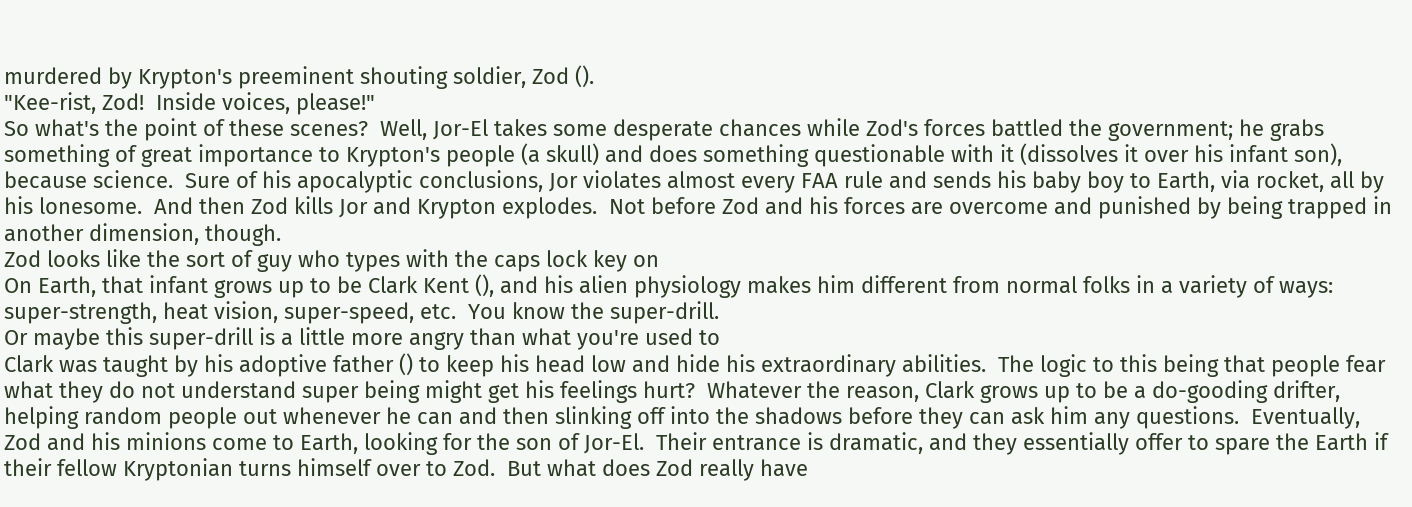murdered by Krypton's preeminent shouting soldier, Zod ().
"Kee-rist, Zod!  Inside voices, please!"
So what's the point of these scenes?  Well, Jor-El takes some desperate chances while Zod's forces battled the government; he grabs something of great importance to Krypton's people (a skull) and does something questionable with it (dissolves it over his infant son), because science.  Sure of his apocalyptic conclusions, Jor violates almost every FAA rule and sends his baby boy to Earth, via rocket, all by his lonesome.  And then Zod kills Jor and Krypton explodes.  Not before Zod and his forces are overcome and punished by being trapped in another dimension, though.
Zod looks like the sort of guy who types with the caps lock key on
On Earth, that infant grows up to be Clark Kent (), and his alien physiology makes him different from normal folks in a variety of ways: super-strength, heat vision, super-speed, etc.  You know the super-drill.
Or maybe this super-drill is a little more angry than what you're used to
Clark was taught by his adoptive father () to keep his head low and hide his extraordinary abilities.  The logic to this being that people fear what they do not understand super being might get his feelings hurt?  Whatever the reason, Clark grows up to be a do-gooding drifter, helping random people out whenever he can and then slinking off into the shadows before they can ask him any questions.  Eventually, Zod and his minions come to Earth, looking for the son of Jor-El.  Their entrance is dramatic, and they essentially offer to spare the Earth if their fellow Kryptonian turns himself over to Zod.  But what does Zod really have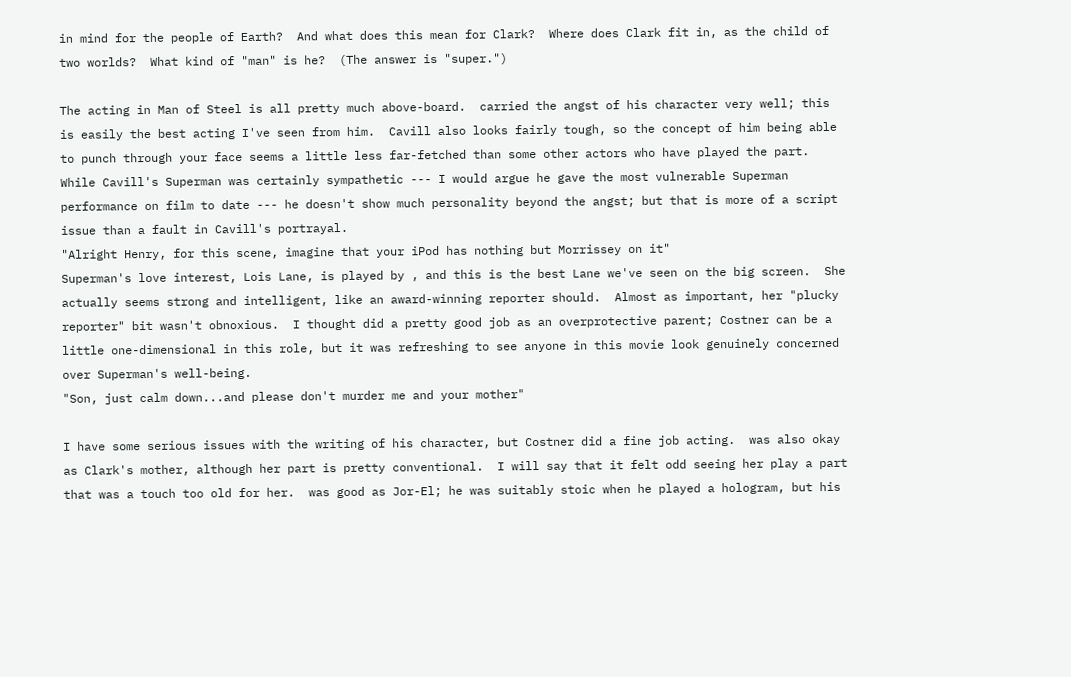in mind for the people of Earth?  And what does this mean for Clark?  Where does Clark fit in, as the child of two worlds?  What kind of "man" is he?  (The answer is "super.")

The acting in Man of Steel is all pretty much above-board.  carried the angst of his character very well; this is easily the best acting I've seen from him.  Cavill also looks fairly tough, so the concept of him being able to punch through your face seems a little less far-fetched than some other actors who have played the part.  While Cavill's Superman was certainly sympathetic --- I would argue he gave the most vulnerable Superman performance on film to date --- he doesn't show much personality beyond the angst; but that is more of a script issue than a fault in Cavill's portrayal.
"Alright Henry, for this scene, imagine that your iPod has nothing but Morrissey on it"
Superman's love interest, Lois Lane, is played by , and this is the best Lane we've seen on the big screen.  She actually seems strong and intelligent, like an award-winning reporter should.  Almost as important, her "plucky reporter" bit wasn't obnoxious.  I thought did a pretty good job as an overprotective parent; Costner can be a little one-dimensional in this role, but it was refreshing to see anyone in this movie look genuinely concerned over Superman's well-being.
"Son, just calm down...and please don't murder me and your mother"

I have some serious issues with the writing of his character, but Costner did a fine job acting.  was also okay as Clark's mother, although her part is pretty conventional.  I will say that it felt odd seeing her play a part that was a touch too old for her.  was good as Jor-El; he was suitably stoic when he played a hologram, but his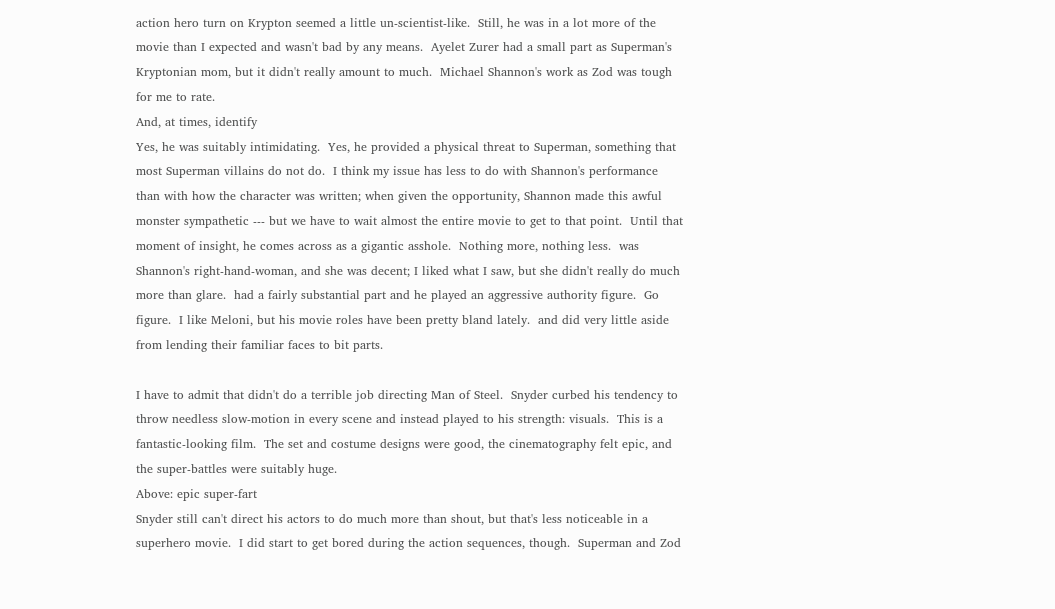action hero turn on Krypton seemed a little un-scientist-like.  Still, he was in a lot more of the movie than I expected and wasn't bad by any means.  Ayelet Zurer had a small part as Superman's Kryptonian mom, but it didn't really amount to much.  Michael Shannon's work as Zod was tough for me to rate.
And, at times, identify
Yes, he was suitably intimidating.  Yes, he provided a physical threat to Superman, something that most Superman villains do not do.  I think my issue has less to do with Shannon's performance than with how the character was written; when given the opportunity, Shannon made this awful monster sympathetic --- but we have to wait almost the entire movie to get to that point.  Until that moment of insight, he comes across as a gigantic asshole.  Nothing more, nothing less.  was Shannon's right-hand-woman, and she was decent; I liked what I saw, but she didn't really do much more than glare.  had a fairly substantial part and he played an aggressive authority figure.  Go figure.  I like Meloni, but his movie roles have been pretty bland lately.  and did very little aside from lending their familiar faces to bit parts.

I have to admit that didn't do a terrible job directing Man of Steel.  Snyder curbed his tendency to throw needless slow-motion in every scene and instead played to his strength: visuals.  This is a fantastic-looking film.  The set and costume designs were good, the cinematography felt epic, and the super-battles were suitably huge.
Above: epic super-fart
Snyder still can't direct his actors to do much more than shout, but that's less noticeable in a superhero movie.  I did start to get bored during the action sequences, though.  Superman and Zod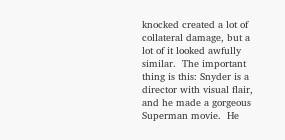knocked created a lot of collateral damage, but a lot of it looked awfully similar.  The important thing is this: Snyder is a director with visual flair, and he made a gorgeous Superman movie.  He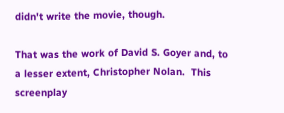didn't write the movie, though.

That was the work of David S. Goyer and, to a lesser extent, Christopher Nolan.  This screenplay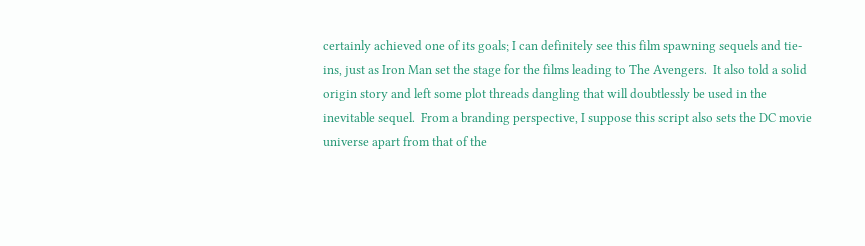certainly achieved one of its goals; I can definitely see this film spawning sequels and tie-ins, just as Iron Man set the stage for the films leading to The Avengers.  It also told a solid origin story and left some plot threads dangling that will doubtlessly be used in the inevitable sequel.  From a branding perspective, I suppose this script also sets the DC movie universe apart from that of the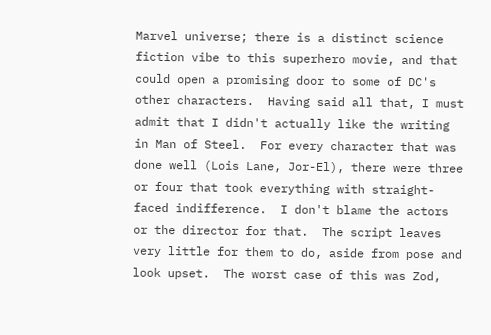Marvel universe; there is a distinct science fiction vibe to this superhero movie, and that could open a promising door to some of DC's other characters.  Having said all that, I must admit that I didn't actually like the writing in Man of Steel.  For every character that was done well (Lois Lane, Jor-El), there were three or four that took everything with straight-faced indifference.  I don't blame the actors or the director for that.  The script leaves very little for them to do, aside from pose and look upset.  The worst case of this was Zod,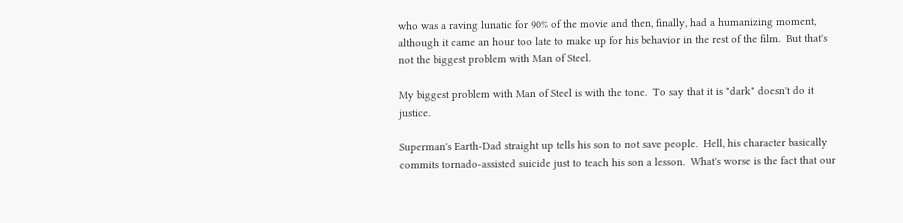who was a raving lunatic for 90% of the movie and then, finally, had a humanizing moment, although it came an hour too late to make up for his behavior in the rest of the film.  But that's not the biggest problem with Man of Steel.

My biggest problem with Man of Steel is with the tone.  To say that it is "dark" doesn't do it justice.

Superman's Earth-Dad straight up tells his son to not save people.  Hell, his character basically commits tornado-assisted suicide just to teach his son a lesson.  What's worse is the fact that our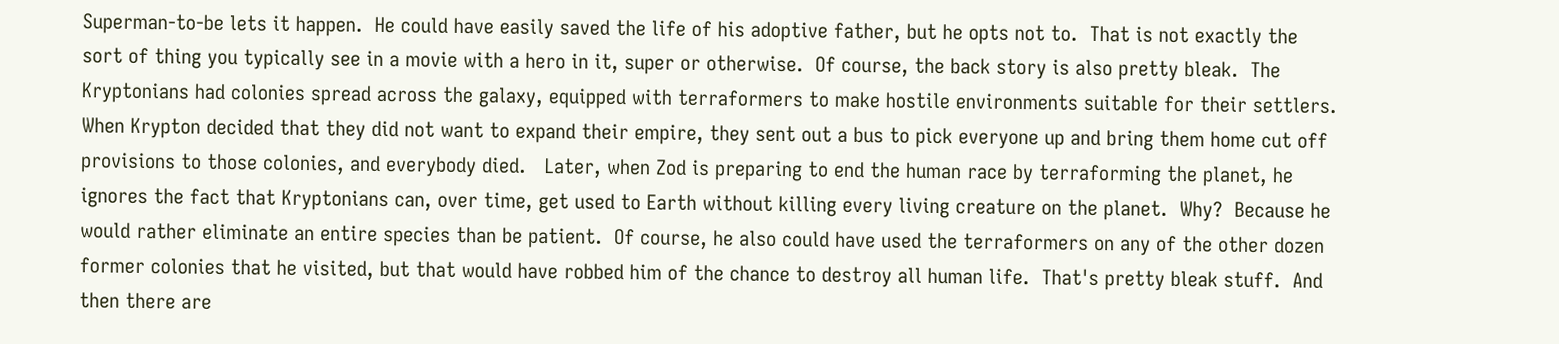Superman-to-be lets it happen.  He could have easily saved the life of his adoptive father, but he opts not to.  That is not exactly the sort of thing you typically see in a movie with a hero in it, super or otherwise.  Of course, the back story is also pretty bleak.  The Kryptonians had colonies spread across the galaxy, equipped with terraformers to make hostile environments suitable for their settlers.  When Krypton decided that they did not want to expand their empire, they sent out a bus to pick everyone up and bring them home cut off provisions to those colonies, and everybody died.   Later, when Zod is preparing to end the human race by terraforming the planet, he ignores the fact that Kryptonians can, over time, get used to Earth without killing every living creature on the planet.  Why?  Because he would rather eliminate an entire species than be patient.  Of course, he also could have used the terraformers on any of the other dozen former colonies that he visited, but that would have robbed him of the chance to destroy all human life.  That's pretty bleak stuff.  And then there are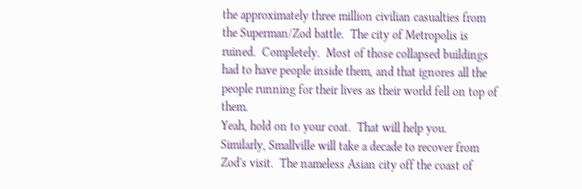the approximately three million civilian casualties from the Superman/Zod battle.  The city of Metropolis is ruined.  Completely.  Most of those collapsed buildings had to have people inside them, and that ignores all the people running for their lives as their world fell on top of them.
Yeah, hold on to your coat.  That will help you.
Similarly, Smallville will take a decade to recover from Zod's visit.  The nameless Asian city off the coast of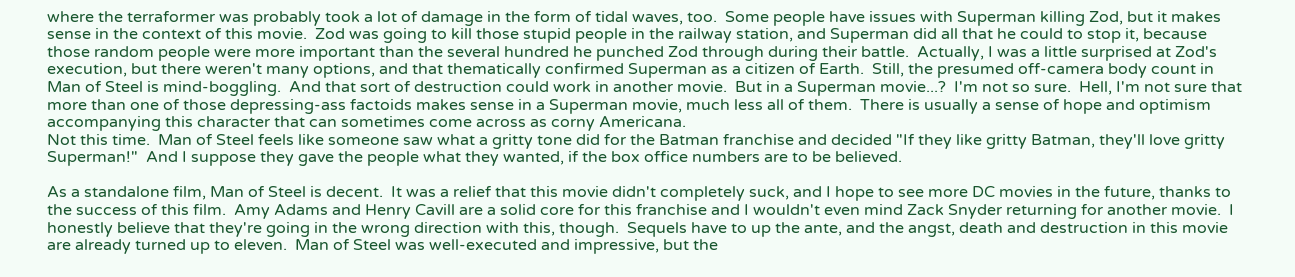where the terraformer was probably took a lot of damage in the form of tidal waves, too.  Some people have issues with Superman killing Zod, but it makes sense in the context of this movie.  Zod was going to kill those stupid people in the railway station, and Superman did all that he could to stop it, because those random people were more important than the several hundred he punched Zod through during their battle.  Actually, I was a little surprised at Zod's execution, but there weren't many options, and that thematically confirmed Superman as a citizen of Earth.  Still, the presumed off-camera body count in Man of Steel is mind-boggling.  And that sort of destruction could work in another movie.  But in a Superman movie...?  I'm not so sure.  Hell, I'm not sure that more than one of those depressing-ass factoids makes sense in a Superman movie, much less all of them.  There is usually a sense of hope and optimism accompanying this character that can sometimes come across as corny Americana.
Not this time.  Man of Steel feels like someone saw what a gritty tone did for the Batman franchise and decided "If they like gritty Batman, they'll love gritty Superman!"  And I suppose they gave the people what they wanted, if the box office numbers are to be believed.

As a standalone film, Man of Steel is decent.  It was a relief that this movie didn't completely suck, and I hope to see more DC movies in the future, thanks to the success of this film.  Amy Adams and Henry Cavill are a solid core for this franchise and I wouldn't even mind Zack Snyder returning for another movie.  I honestly believe that they're going in the wrong direction with this, though.  Sequels have to up the ante, and the angst, death and destruction in this movie are already turned up to eleven.  Man of Steel was well-executed and impressive, but the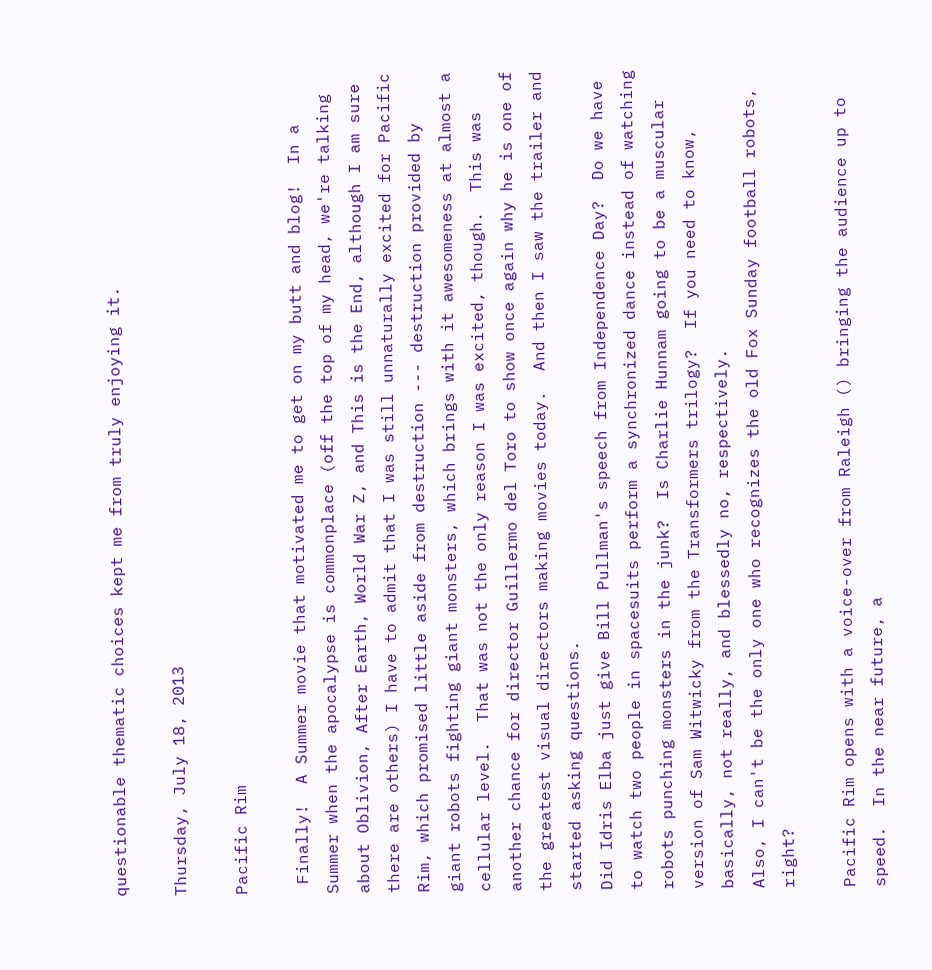questionable thematic choices kept me from truly enjoying it.

Thursday, July 18, 2013

Pacific Rim

 Finally!  A Summer movie that motivated me to get on my butt and blog!  In a Summer when the apocalypse is commonplace (off the top of my head, we're talking about Oblivion, After Earth, World War Z, and This is the End, although I am sure there are others) I have to admit that I was still unnaturally excited for Pacific Rim, which promised little aside from destruction --- destruction provided by giant robots fighting giant monsters, which brings with it awesomeness at almost a cellular level.  That was not the only reason I was excited, though.  This was another chance for director Guillermo del Toro to show once again why he is one of the greatest visual directors making movies today.  And then I saw the trailer and started asking questions.
Did Idris Elba just give Bill Pullman's speech from Independence Day?  Do we have to watch two people in spacesuits perform a synchronized dance instead of watching robots punching monsters in the junk?  Is Charlie Hunnam going to be a muscular version of Sam Witwicky from the Transformers trilogy?  If you need to know, basically, not really, and blessedly no, respectively.
Also, I can't be the only one who recognizes the old Fox Sunday football robots, right?

Pacific Rim opens with a voice-over from Raleigh () bringing the audience up to speed.  In the near future, a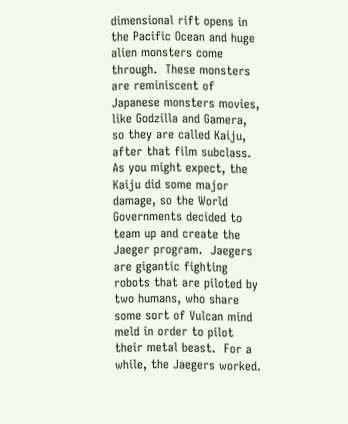dimensional rift opens in the Pacific Ocean and huge alien monsters come through.  These monsters are reminiscent of Japanese monsters movies, like Godzilla and Gamera, so they are called Kaiju, after that film subclass.
As you might expect, the Kaiju did some major damage, so the World Governments decided to team up and create the Jaeger program.  Jaegers are gigantic fighting robots that are piloted by two humans, who share some sort of Vulcan mind meld in order to pilot their metal beast.  For a while, the Jaegers worked.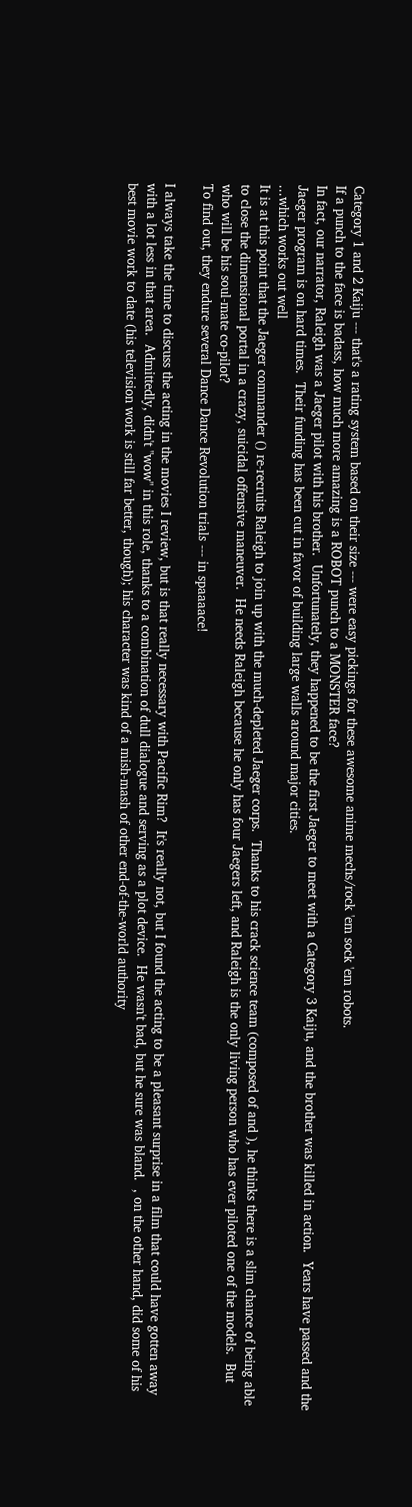Category 1 and 2 Kaiju --- that's a rating system based on their size --- were easy pickings for these awesome anime mechs/rock 'em sock 'em robots.
If a punch to the face is badass, how much more amazing is a ROBOT punch to a MONSTER face?
In fact, our narrator, Raleigh was a Jaeger pilot with his brother.  Unfortunately, they happened to be the first Jaeger to meet with a Category 3 Kaiju, and the brother was killed in action.  Years have passed and the Jaeger program is on hard times.  Their funding has been cut in favor of building large walls around major cities.
...which works out well
It is at this point that the Jaeger commander () re-recruits Raleigh to join up with the much-depleted Jaeger corps.  Thanks to his crack science team (composed of and ), he thinks there is a slim chance of being able to close the dimensional portal in a crazy, suicidal offensive maneuver.  He needs Raleigh because he only has four Jaegers left, and Raleigh is the only living person who has ever piloted one of the models.  But who will be his soul-mate co-pilot?
To find out, they endure several Dance Dance Revolution trials --- in spaaaace!

I always take the time to discuss the acting in the movies I review, but is that really necessary with Pacific Rim?  It's really not, but I found the acting to be a pleasant surprise in a film that could have gotten away with a lot less in that area.  Admittedly, didn't "wow" in this role, thanks to a combination of dull dialogue and serving as a plot device.  He wasn't bad, but he sure was bland.  , on the other hand, did some of his best movie work to date (his television work is still far better, though); his character was kind of a mish-mash of other end-of-the-world authority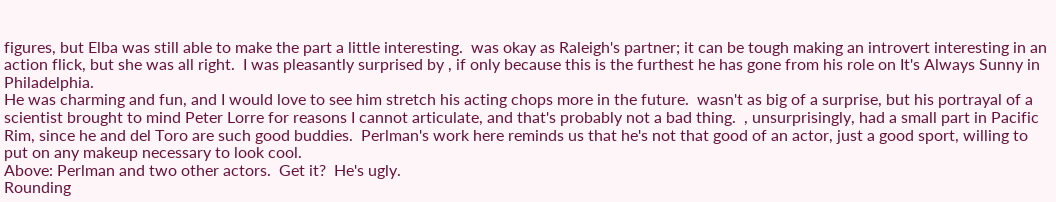figures, but Elba was still able to make the part a little interesting.  was okay as Raleigh's partner; it can be tough making an introvert interesting in an action flick, but she was all right.  I was pleasantly surprised by , if only because this is the furthest he has gone from his role on It's Always Sunny in Philadelphia.
He was charming and fun, and I would love to see him stretch his acting chops more in the future.  wasn't as big of a surprise, but his portrayal of a scientist brought to mind Peter Lorre for reasons I cannot articulate, and that's probably not a bad thing.  , unsurprisingly, had a small part in Pacific Rim, since he and del Toro are such good buddies.  Perlman's work here reminds us that he's not that good of an actor, just a good sport, willing to put on any makeup necessary to look cool.
Above: Perlman and two other actors.  Get it?  He's ugly.
Rounding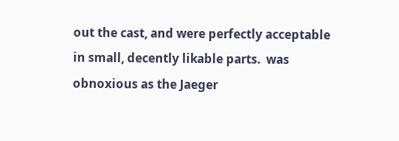out the cast, and were perfectly acceptable in small, decently likable parts.  was obnoxious as the Jaeger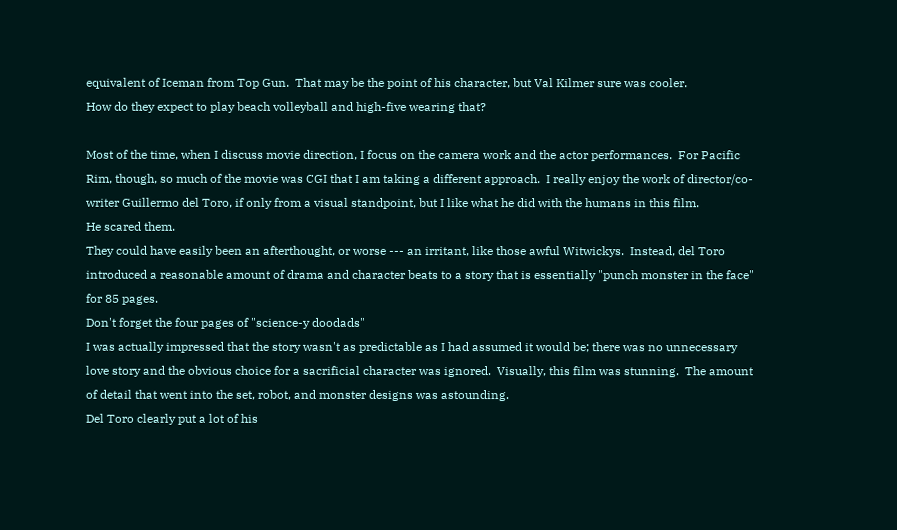equivalent of Iceman from Top Gun.  That may be the point of his character, but Val Kilmer sure was cooler.
How do they expect to play beach volleyball and high-five wearing that?

Most of the time, when I discuss movie direction, I focus on the camera work and the actor performances.  For Pacific Rim, though, so much of the movie was CGI that I am taking a different approach.  I really enjoy the work of director/co- writer Guillermo del Toro, if only from a visual standpoint, but I like what he did with the humans in this film.
He scared them.
They could have easily been an afterthought, or worse --- an irritant, like those awful Witwickys.  Instead, del Toro introduced a reasonable amount of drama and character beats to a story that is essentially "punch monster in the face" for 85 pages.
Don't forget the four pages of "science-y doodads"
I was actually impressed that the story wasn't as predictable as I had assumed it would be; there was no unnecessary love story and the obvious choice for a sacrificial character was ignored.  Visually, this film was stunning.  The amount of detail that went into the set, robot, and monster designs was astounding.
Del Toro clearly put a lot of his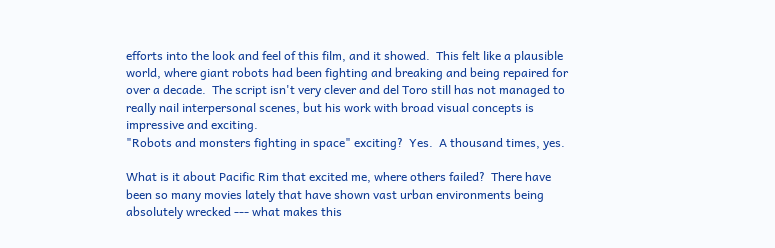efforts into the look and feel of this film, and it showed.  This felt like a plausible world, where giant robots had been fighting and breaking and being repaired for over a decade.  The script isn't very clever and del Toro still has not managed to really nail interpersonal scenes, but his work with broad visual concepts is impressive and exciting.
"Robots and monsters fighting in space" exciting?  Yes.  A thousand times, yes.

What is it about Pacific Rim that excited me, where others failed?  There have been so many movies lately that have shown vast urban environments being absolutely wrecked --- what makes this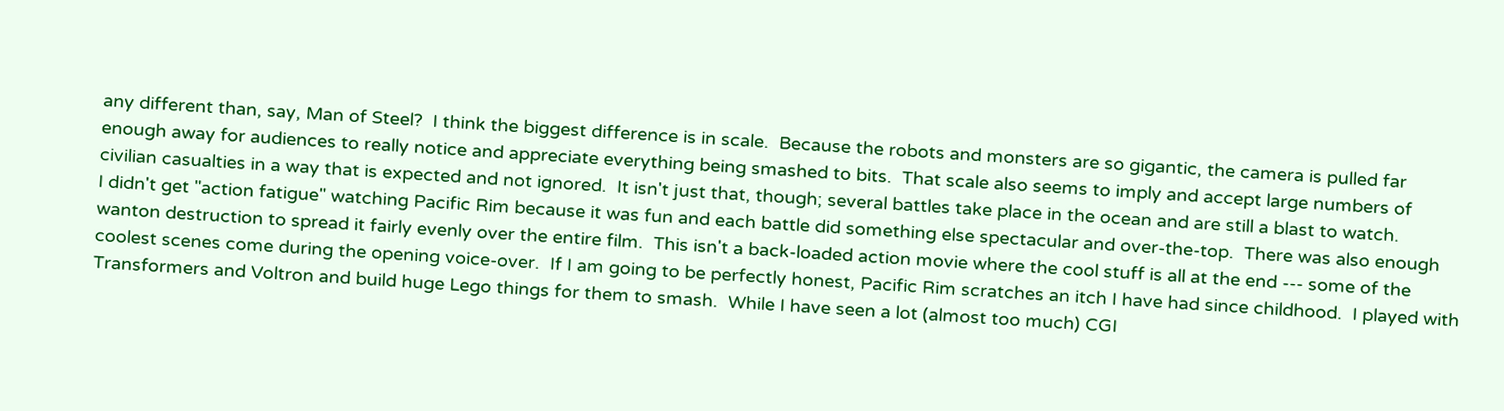any different than, say, Man of Steel?  I think the biggest difference is in scale.  Because the robots and monsters are so gigantic, the camera is pulled far enough away for audiences to really notice and appreciate everything being smashed to bits.  That scale also seems to imply and accept large numbers of civilian casualties in a way that is expected and not ignored.  It isn't just that, though; several battles take place in the ocean and are still a blast to watch.
I didn't get "action fatigue" watching Pacific Rim because it was fun and each battle did something else spectacular and over-the-top.  There was also enough wanton destruction to spread it fairly evenly over the entire film.  This isn't a back-loaded action movie where the cool stuff is all at the end --- some of the coolest scenes come during the opening voice-over.  If I am going to be perfectly honest, Pacific Rim scratches an itch I have had since childhood.  I played with Transformers and Voltron and build huge Lego things for them to smash.  While I have seen a lot (almost too much) CGI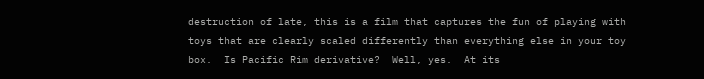destruction of late, this is a film that captures the fun of playing with toys that are clearly scaled differently than everything else in your toy box.  Is Pacific Rim derivative?  Well, yes.  At its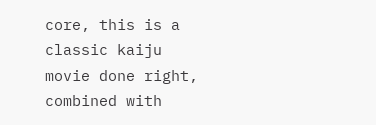core, this is a classic kaiju movie done right, combined with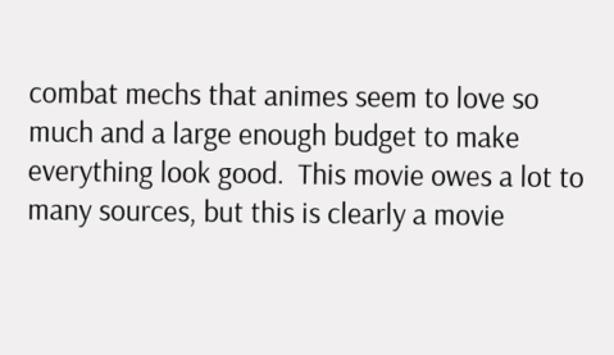combat mechs that animes seem to love so much and a large enough budget to make everything look good.  This movie owes a lot to many sources, but this is clearly a movie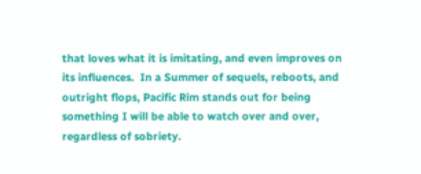that loves what it is imitating, and even improves on its influences.  In a Summer of sequels, reboots, and outright flops, Pacific Rim stands out for being something I will be able to watch over and over, regardless of sobriety.